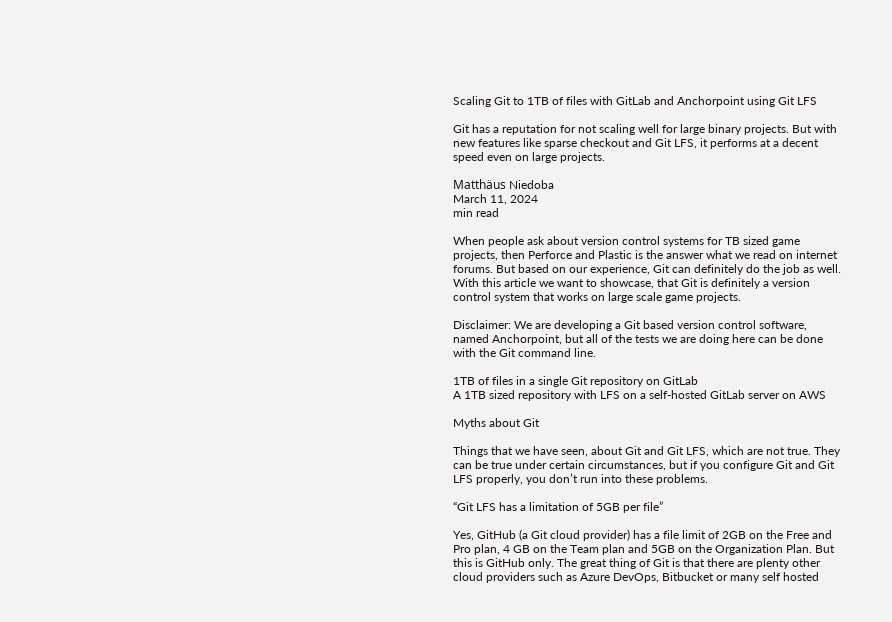Scaling Git to 1TB of files with GitLab and Anchorpoint using Git LFS

Git has a reputation for not scaling well for large binary projects. But with new features like sparse checkout and Git LFS, it performs at a decent speed even on large projects.

Matthäus Niedoba
March 11, 2024
min read

When people ask about version control systems for TB sized game projects, then Perforce and Plastic is the answer what we read on internet forums. But based on our experience, Git can definitely do the job as well. With this article we want to showcase, that Git is definitely a version control system that works on large scale game projects.

Disclaimer: We are developing a Git based version control software, named Anchorpoint, but all of the tests we are doing here can be done with the Git command line.

1TB of files in a single Git repository on GitLab
A 1TB sized repository with LFS on a self-hosted GitLab server on AWS

Myths about Git

Things that we have seen, about Git and Git LFS, which are not true. They can be true under certain circumstances, but if you configure Git and Git LFS properly, you don’t run into these problems.

“Git LFS has a limitation of 5GB per file”

Yes, GitHub (a Git cloud provider) has a file limit of 2GB on the Free and Pro plan, 4 GB on the Team plan and 5GB on the Organization Plan. But this is GitHub only. The great thing of Git is that there are plenty other cloud providers such as Azure DevOps, Bitbucket or many self hosted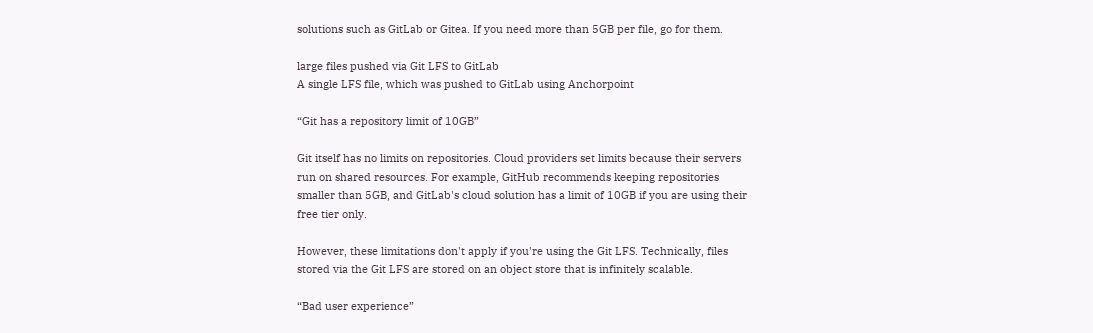solutions such as GitLab or Gitea. If you need more than 5GB per file, go for them.

large files pushed via Git LFS to GitLab
A single LFS file, which was pushed to GitLab using Anchorpoint

“Git has a repository limit of 10GB”

Git itself has no limits on repositories. Cloud providers set limits because their servers run on shared resources. For example, GitHub recommends keeping repositories smaller than 5GB, and GitLab's cloud solution has a limit of 10GB if you are using their free tier only.

However, these limitations don't apply if you're using the Git LFS. Technically, files stored via the Git LFS are stored on an object store that is infinitely scalable.

“Bad user experience”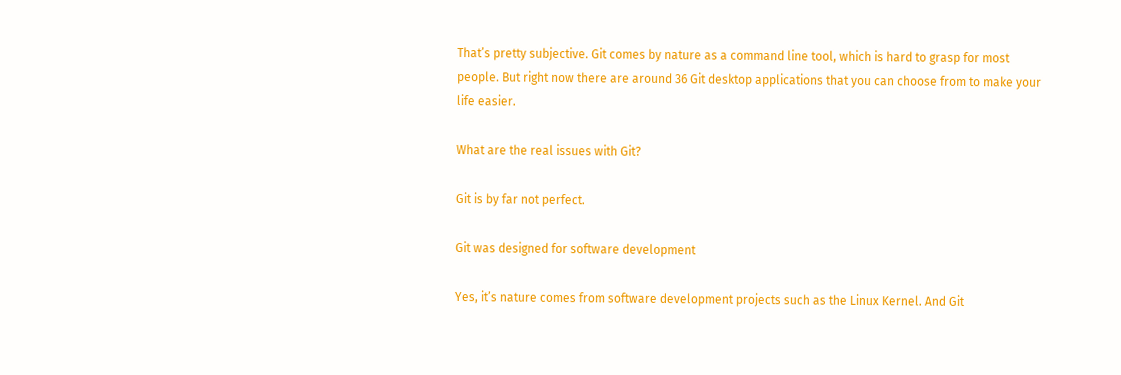That’s pretty subjective. Git comes by nature as a command line tool, which is hard to grasp for most people. But right now there are around 36 Git desktop applications that you can choose from to make your life easier.

What are the real issues with Git?

Git is by far not perfect.

Git was designed for software development

Yes, it’s nature comes from software development projects such as the Linux Kernel. And Git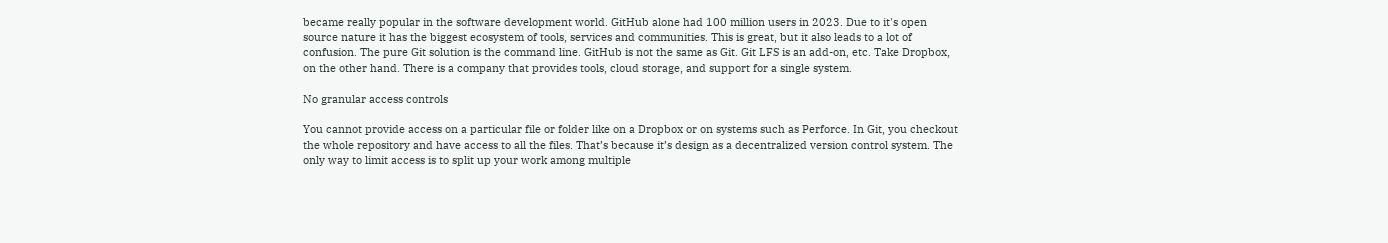became really popular in the software development world. GitHub alone had 100 million users in 2023. Due to it's open source nature it has the biggest ecosystem of tools, services and communities. This is great, but it also leads to a lot of confusion. The pure Git solution is the command line. GitHub is not the same as Git. Git LFS is an add-on, etc. Take Dropbox, on the other hand. There is a company that provides tools, cloud storage, and support for a single system.

No granular access controls

You cannot provide access on a particular file or folder like on a Dropbox or on systems such as Perforce. In Git, you checkout the whole repository and have access to all the files. That’s because it’s design as a decentralized version control system. The only way to limit access is to split up your work among multiple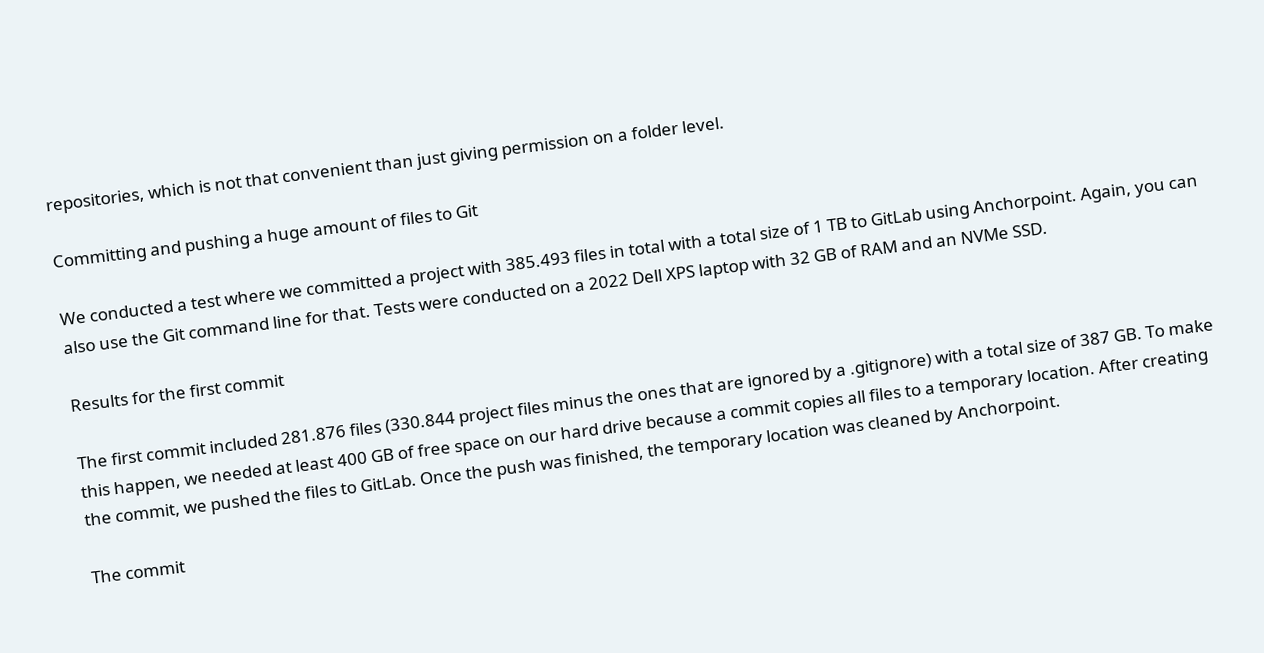repositories, which is not that convenient than just giving permission on a folder level.

Committing and pushing a huge amount of files to Git

We conducted a test where we committed a project with 385.493 files in total with a total size of 1 TB to GitLab using Anchorpoint. Again, you can also use the Git command line for that. Tests were conducted on a 2022 Dell XPS laptop with 32 GB of RAM and an NVMe SSD.

Results for the first commit

The first commit included 281.876 files (330.844 project files minus the ones that are ignored by a .gitignore) with a total size of 387 GB. To make this happen, we needed at least 400 GB of free space on our hard drive because a commit copies all files to a temporary location. After creating the commit, we pushed the files to GitLab. Once the push was finished, the temporary location was cleaned by Anchorpoint.

The commit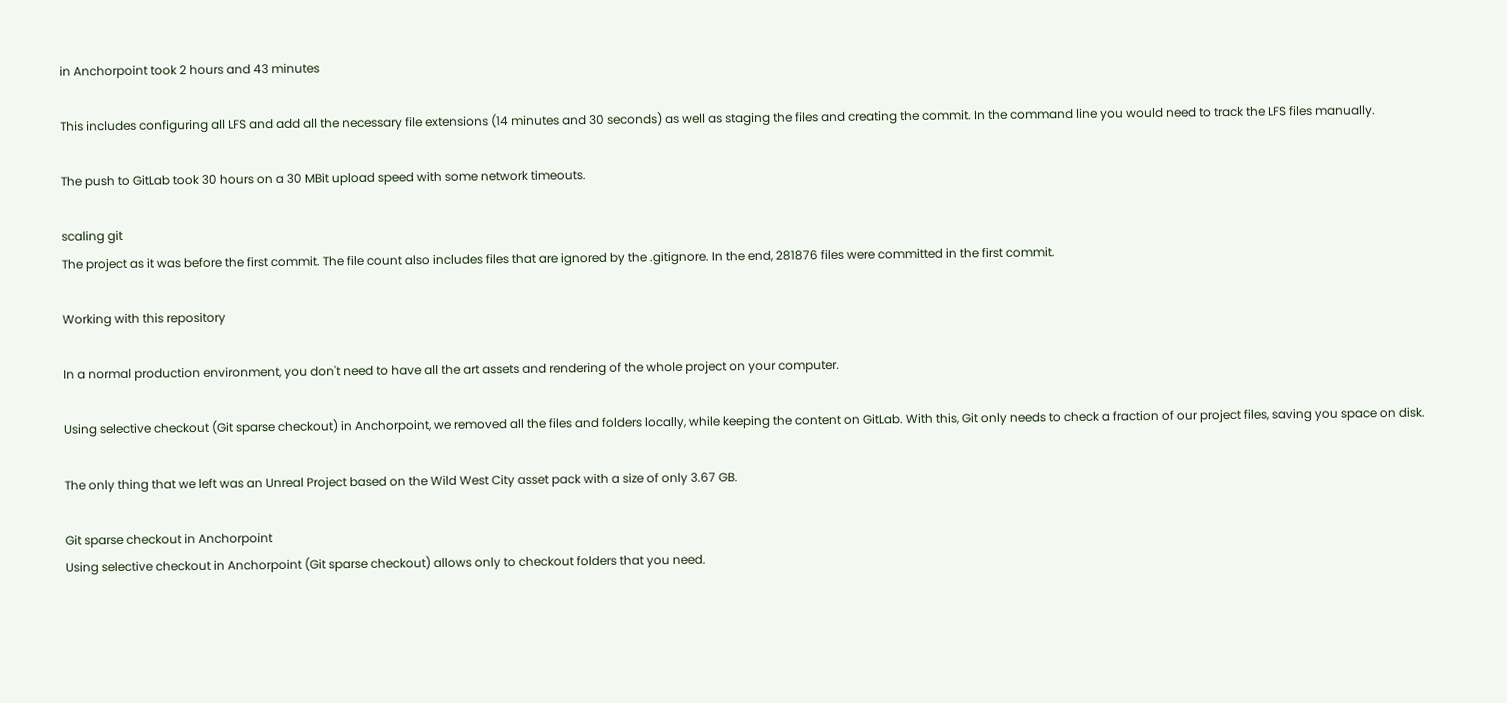in Anchorpoint took 2 hours and 43 minutes

This includes configuring all LFS and add all the necessary file extensions (14 minutes and 30 seconds) as well as staging the files and creating the commit. In the command line you would need to track the LFS files manually.

The push to GitLab took 30 hours on a 30 MBit upload speed with some network timeouts.

scaling git
The project as it was before the first commit. The file count also includes files that are ignored by the .gitignore. In the end, 281876 files were committed in the first commit.

Working with this repository

In a normal production environment, you don't need to have all the art assets and rendering of the whole project on your computer.

Using selective checkout (Git sparse checkout) in Anchorpoint, we removed all the files and folders locally, while keeping the content on GitLab. With this, Git only needs to check a fraction of our project files, saving you space on disk.

The only thing that we left was an Unreal Project based on the Wild West City asset pack with a size of only 3.67 GB.

Git sparse checkout in Anchorpoint
Using selective checkout in Anchorpoint (Git sparse checkout) allows only to checkout folders that you need.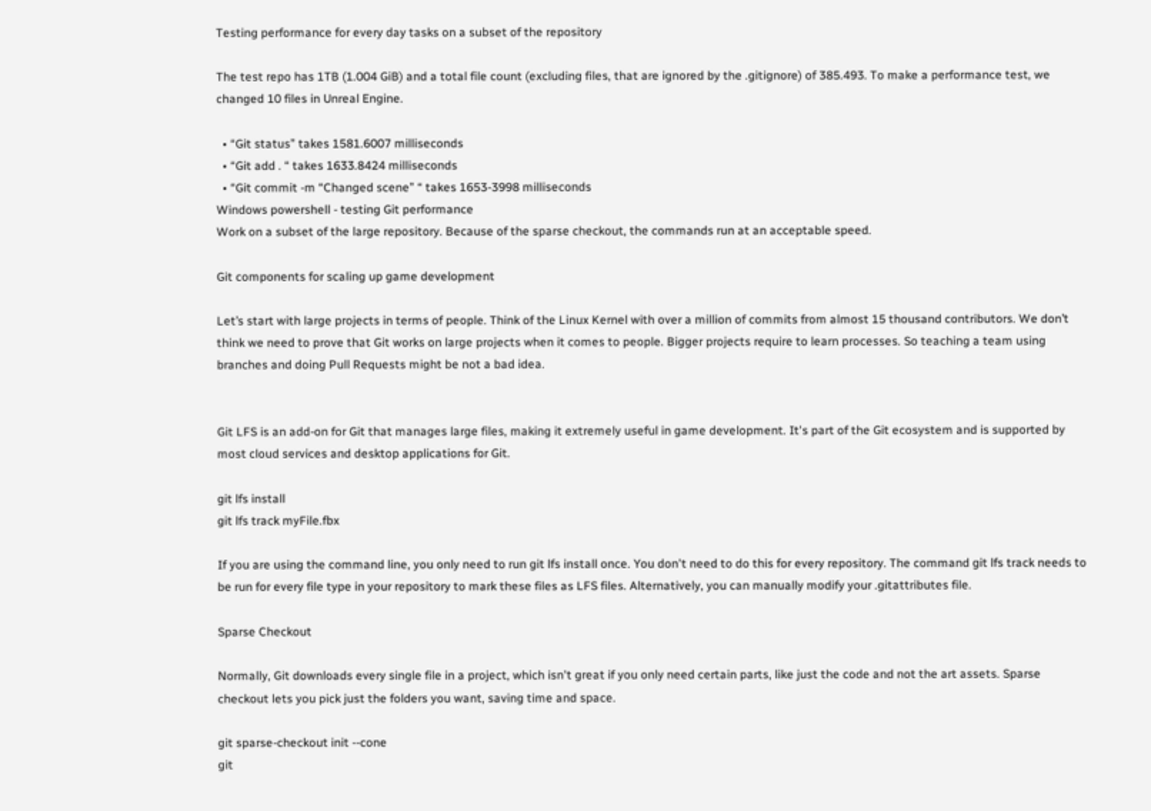Testing performance for every day tasks on a subset of the repository

The test repo has 1TB (1.004 GiB) and a total file count (excluding files, that are ignored by the .gitignore) of 385.493. To make a performance test, we changed 10 files in Unreal Engine.

  • “Git status” takes 1581.6007 milliseconds
  • “Git add . “ takes 1633.8424 milliseconds
  • “Git commit -m “Changed scene” “ takes 1653-3998 milliseconds
Windows powershell - testing Git performance
Work on a subset of the large repository. Because of the sparse checkout, the commands run at an acceptable speed.

Git components for scaling up game development

Let’s start with large projects in terms of people. Think of the Linux Kernel with over a million of commits from almost 15 thousand contributors. We don’t think we need to prove that Git works on large projects when it comes to people. Bigger projects require to learn processes. So teaching a team using branches and doing Pull Requests might be not a bad idea.


Git LFS is an add-on for Git that manages large files, making it extremely useful in game development. It's part of the Git ecosystem and is supported by most cloud services and desktop applications for Git.

git lfs install
git lfs track myFile.fbx

If you are using the command line, you only need to run git lfs install once. You don't need to do this for every repository. The command git lfs track needs to be run for every file type in your repository to mark these files as LFS files. Alternatively, you can manually modify your .gitattributes file.

Sparse Checkout

Normally, Git downloads every single file in a project, which isn't great if you only need certain parts, like just the code and not the art assets. Sparse checkout lets you pick just the folders you want, saving time and space.

git sparse-checkout init --cone
git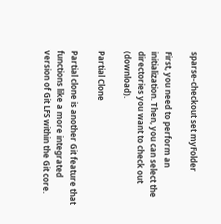sparse-checkout set myFolder

First, you need to perform an initialization. Then, you can select the directories you want to check out (download).

Partial Clone

Partial clone is another Git feature that functions like a more integrated version of Git LFS within the Git core.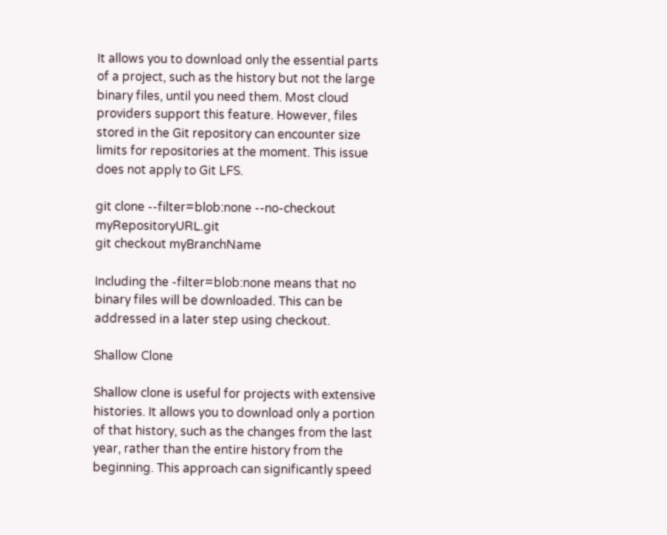It allows you to download only the essential parts of a project, such as the history but not the large binary files, until you need them. Most cloud providers support this feature. However, files stored in the Git repository can encounter size limits for repositories at the moment. This issue does not apply to Git LFS.

git clone --filter=blob:none --no-checkout myRepositoryURL.git
git checkout myBranchName

Including the -filter=blob:none means that no binary files will be downloaded. This can be addressed in a later step using checkout.

Shallow Clone

Shallow clone is useful for projects with extensive histories. It allows you to download only a portion of that history, such as the changes from the last year, rather than the entire history from the beginning. This approach can significantly speed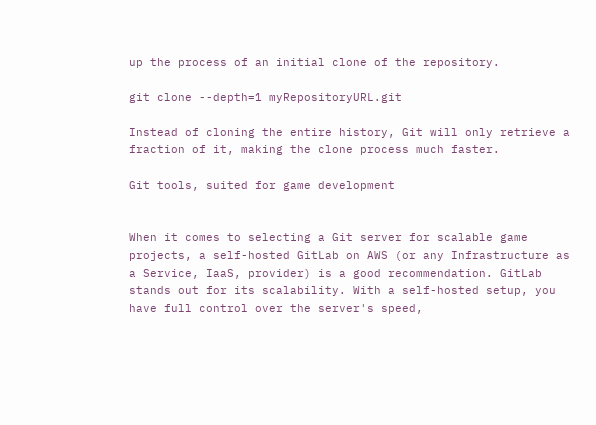up the process of an initial clone of the repository.

git clone --depth=1 myRepositoryURL.git

Instead of cloning the entire history, Git will only retrieve a fraction of it, making the clone process much faster.

Git tools, suited for game development


When it comes to selecting a Git server for scalable game projects, a self-hosted GitLab on AWS (or any Infrastructure as a Service, IaaS, provider) is a good recommendation. GitLab stands out for its scalability. With a self-hosted setup, you have full control over the server's speed,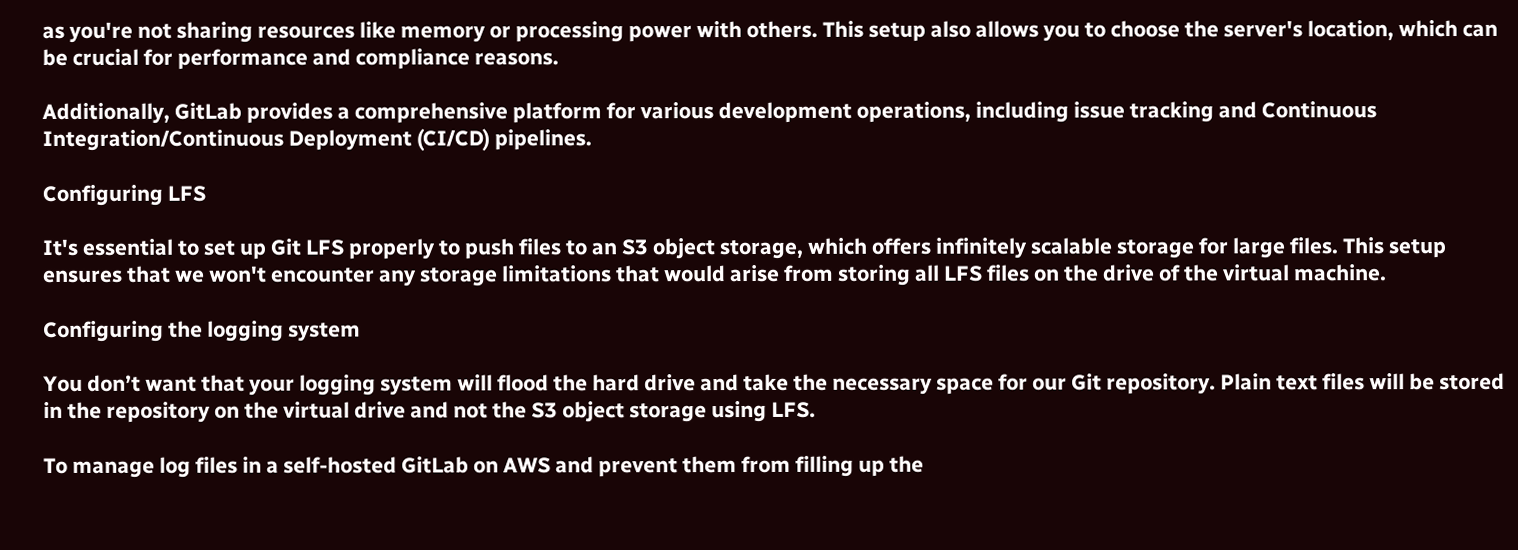as you're not sharing resources like memory or processing power with others. This setup also allows you to choose the server's location, which can be crucial for performance and compliance reasons.

Additionally, GitLab provides a comprehensive platform for various development operations, including issue tracking and Continuous Integration/Continuous Deployment (CI/CD) pipelines.

Configuring LFS

It's essential to set up Git LFS properly to push files to an S3 object storage, which offers infinitely scalable storage for large files. This setup ensures that we won't encounter any storage limitations that would arise from storing all LFS files on the drive of the virtual machine.

Configuring the logging system

You don’t want that your logging system will flood the hard drive and take the necessary space for our Git repository. Plain text files will be stored in the repository on the virtual drive and not the S3 object storage using LFS.

To manage log files in a self-hosted GitLab on AWS and prevent them from filling up the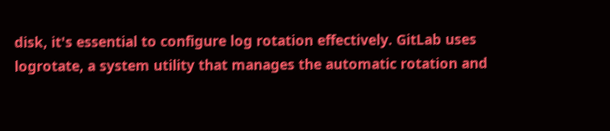disk, it's essential to configure log rotation effectively. GitLab uses logrotate, a system utility that manages the automatic rotation and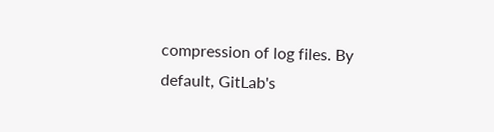compression of log files. By default, GitLab's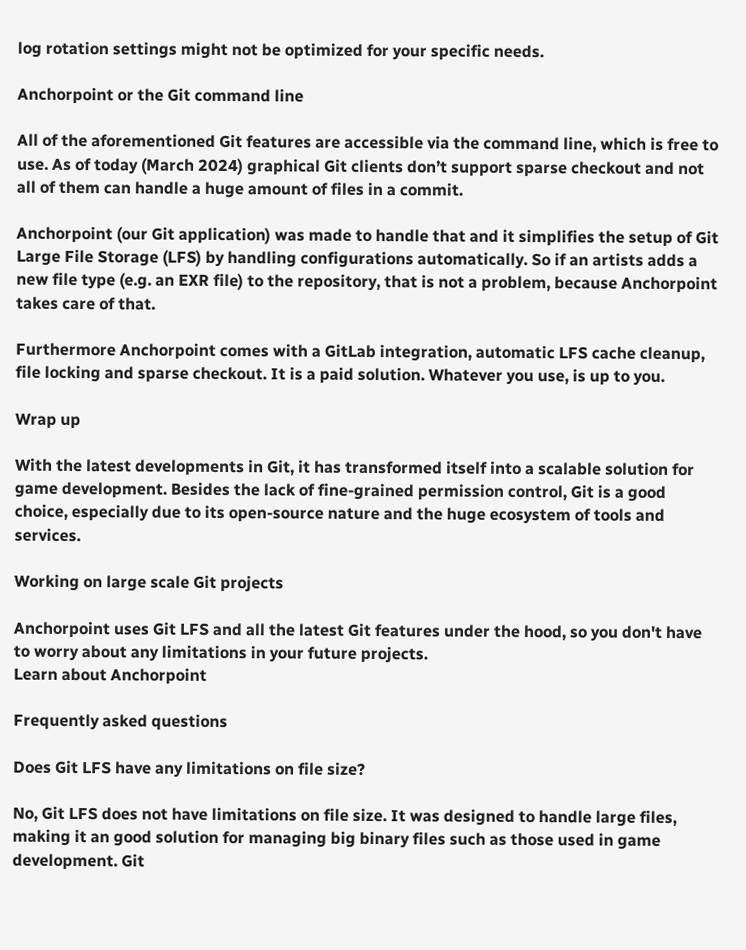log rotation settings might not be optimized for your specific needs.

Anchorpoint or the Git command line

All of the aforementioned Git features are accessible via the command line, which is free to use. As of today (March 2024) graphical Git clients don’t support sparse checkout and not all of them can handle a huge amount of files in a commit.

Anchorpoint (our Git application) was made to handle that and it simplifies the setup of Git Large File Storage (LFS) by handling configurations automatically. So if an artists adds a new file type (e.g. an EXR file) to the repository, that is not a problem, because Anchorpoint takes care of that.

Furthermore Anchorpoint comes with a GitLab integration, automatic LFS cache cleanup, file locking and sparse checkout. It is a paid solution. Whatever you use, is up to you.

Wrap up

With the latest developments in Git, it has transformed itself into a scalable solution for game development. Besides the lack of fine-grained permission control, Git is a good choice, especially due to its open-source nature and the huge ecosystem of tools and services.

Working on large scale Git projects

Anchorpoint uses Git LFS and all the latest Git features under the hood, so you don't have to worry about any limitations in your future projects.
Learn about Anchorpoint

Frequently asked questions

Does Git LFS have any limitations on file size?

No, Git LFS does not have limitations on file size. It was designed to handle large files, making it an good solution for managing big binary files such as those used in game development. Git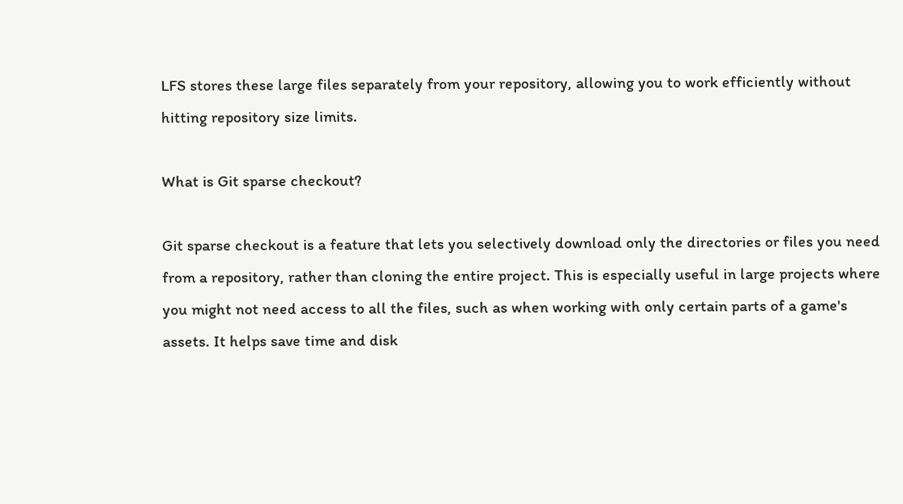LFS stores these large files separately from your repository, allowing you to work efficiently without hitting repository size limits.

What is Git sparse checkout?

Git sparse checkout is a feature that lets you selectively download only the directories or files you need from a repository, rather than cloning the entire project. This is especially useful in large projects where you might not need access to all the files, such as when working with only certain parts of a game's assets. It helps save time and disk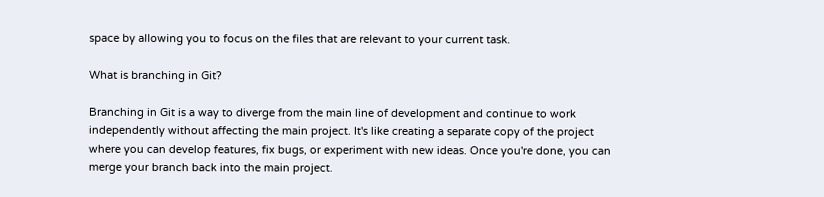space by allowing you to focus on the files that are relevant to your current task.

What is branching in Git?

Branching in Git is a way to diverge from the main line of development and continue to work independently without affecting the main project. It's like creating a separate copy of the project where you can develop features, fix bugs, or experiment with new ideas. Once you're done, you can merge your branch back into the main project.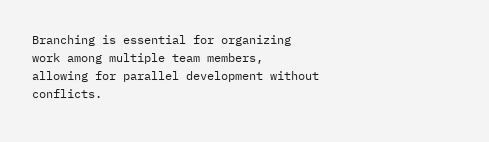Branching is essential for organizing work among multiple team members, allowing for parallel development without conflicts.